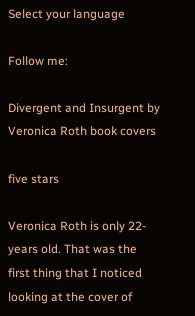Select your language

Follow me:

Divergent and Insurgent by Veronica Roth book covers

five stars

Veronica Roth is only 22-years old. That was the first thing that I noticed looking at the cover of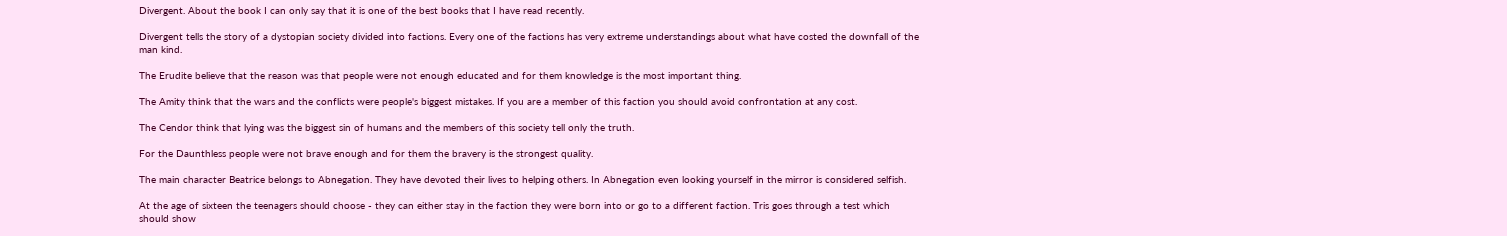Divergent. About the book I can only say that it is one of the best books that I have read recently.

Divergent tells the story of a dystopian society divided into factions. Every one of the factions has very extreme understandings about what have costed the downfall of the man kind.

The Erudite believe that the reason was that people were not enough educated and for them knowledge is the most important thing.

The Amity think that the wars and the conflicts were people's biggest mistakes. If you are a member of this faction you should avoid confrontation at any cost.

The Cendor think that lying was the biggest sin of humans and the members of this society tell only the truth.

For the Daunthless people were not brave enough and for them the bravery is the strongest quality.

The main character Beatrice belongs to Abnegation. They have devoted their lives to helping others. In Abnegation even looking yourself in the mirror is considered selfish.

At the age of sixteen the teenagers should choose - they can either stay in the faction they were born into or go to a different faction. Tris goes through a test which should show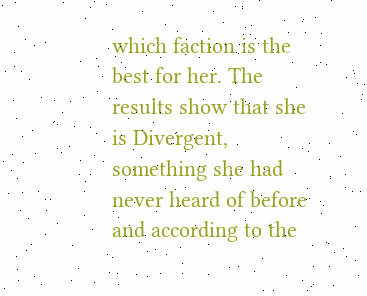which faction is the best for her. The results show that she is Divergent, something she had never heard of before and according to the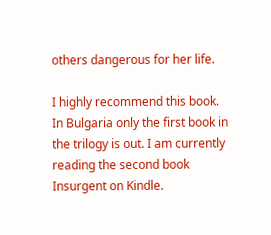others dangerous for her life.

I highly recommend this book. In Bulgaria only the first book in the trilogy is out. I am currently reading the second book Insurgent on Kindle.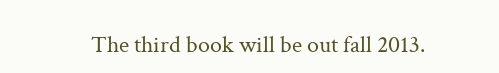The third book will be out fall 2013.